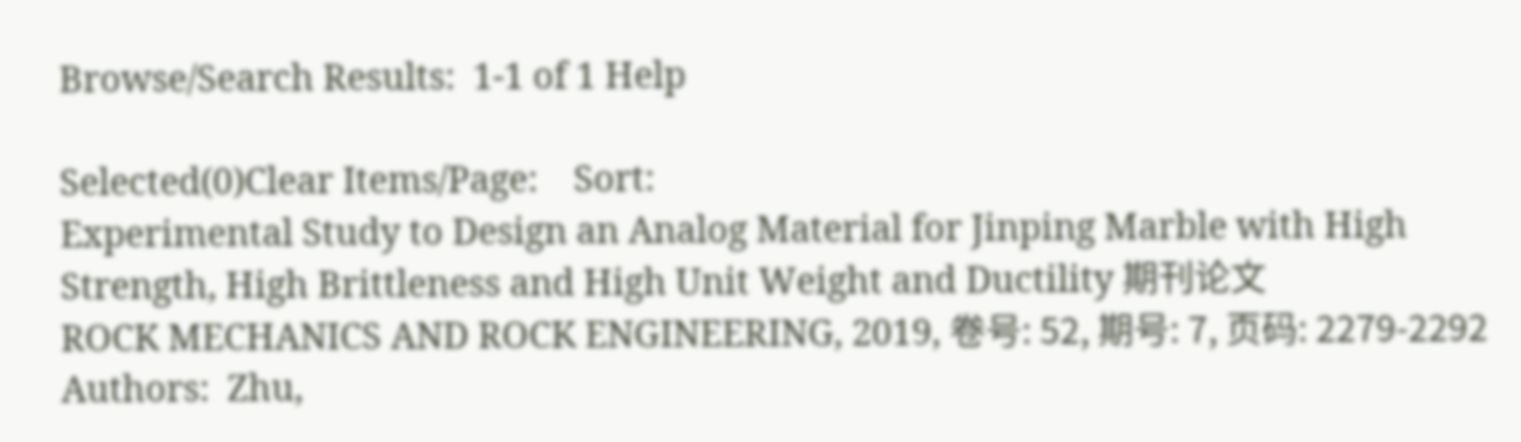Browse/Search Results:  1-1 of 1 Help

Selected(0)Clear Items/Page:    Sort:
Experimental Study to Design an Analog Material for Jinping Marble with High Strength, High Brittleness and High Unit Weight and Ductility 期刊论文
ROCK MECHANICS AND ROCK ENGINEERING, 2019, 卷号: 52, 期号: 7, 页码: 2279-2292
Authors:  Zhu,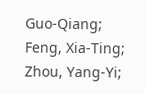Guo-Qiang;  Feng, Xia-Ting;  Zhou, Yang-Yi;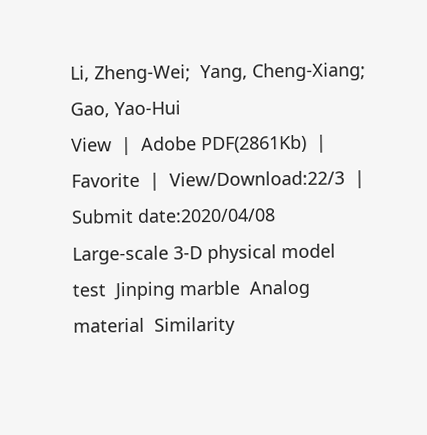Li, Zheng-Wei;  Yang, Cheng-Xiang;  Gao, Yao-Hui
View  |  Adobe PDF(2861Kb)  |  Favorite  |  View/Download:22/3  |  Submit date:2020/04/08
Large-scale 3-D physical model test  Jinping marble  Analog material  Similarity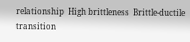relationship  High brittleness  Brittle-ductile transition